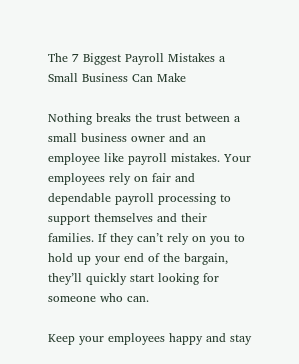The 7 Biggest Payroll Mistakes a Small Business Can Make

Nothing breaks the trust between a small business owner and an employee like payroll mistakes. Your employees rely on fair and dependable payroll processing to support themselves and their families. If they can’t rely on you to hold up your end of the bargain, they’ll quickly start looking for someone who can.

Keep your employees happy and stay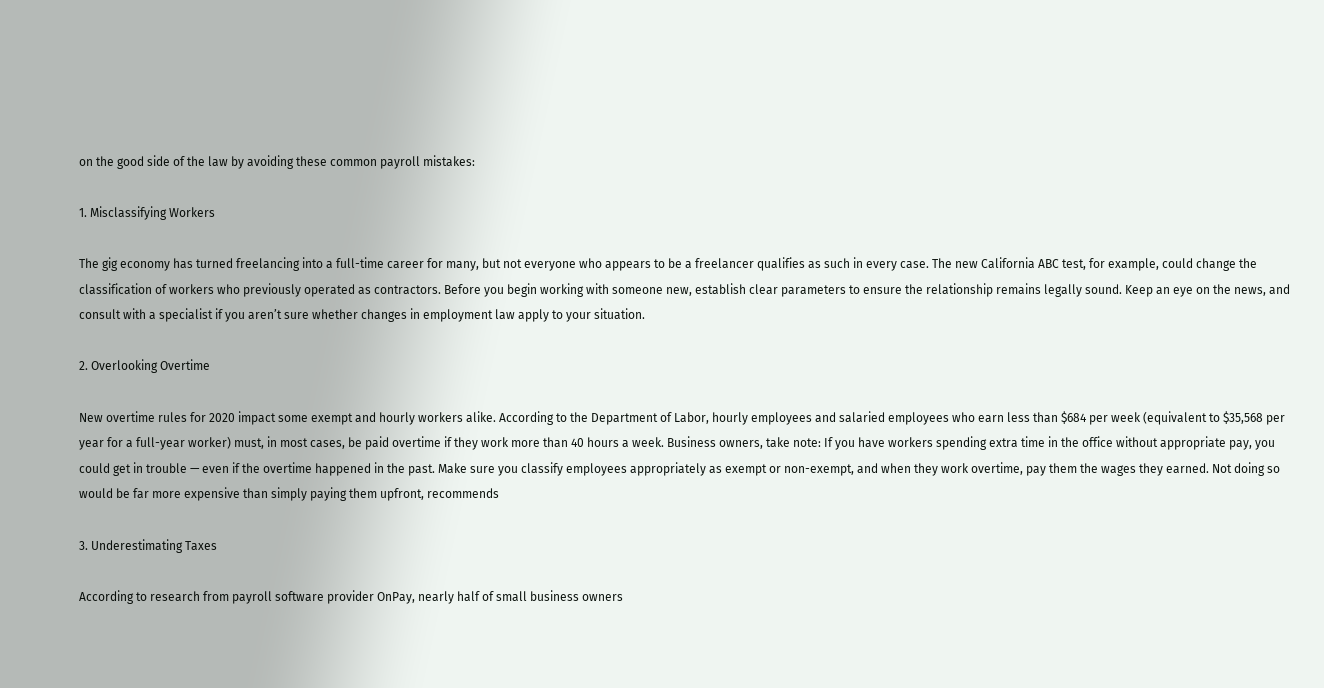on the good side of the law by avoiding these common payroll mistakes:

1. Misclassifying Workers

The gig economy has turned freelancing into a full-time career for many, but not everyone who appears to be a freelancer qualifies as such in every case. The new California ABC test, for example, could change the classification of workers who previously operated as contractors. Before you begin working with someone new, establish clear parameters to ensure the relationship remains legally sound. Keep an eye on the news, and consult with a specialist if you aren’t sure whether changes in employment law apply to your situation.

2. Overlooking Overtime

New overtime rules for 2020 impact some exempt and hourly workers alike. According to the Department of Labor, hourly employees and salaried employees who earn less than $684 per week (equivalent to $35,568 per year for a full-year worker) must, in most cases, be paid overtime if they work more than 40 hours a week. Business owners, take note: If you have workers spending extra time in the office without appropriate pay, you could get in trouble — even if the overtime happened in the past. Make sure you classify employees appropriately as exempt or non-exempt, and when they work overtime, pay them the wages they earned. Not doing so would be far more expensive than simply paying them upfront, recommends

3. Underestimating Taxes

According to research from payroll software provider OnPay, nearly half of small business owners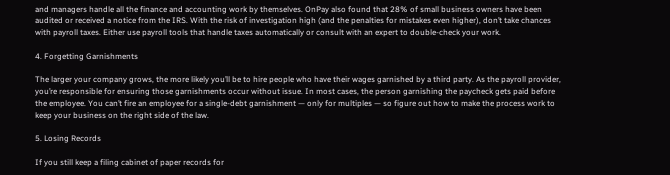and managers handle all the finance and accounting work by themselves. OnPay also found that 28% of small business owners have been audited or received a notice from the IRS. With the risk of investigation high (and the penalties for mistakes even higher), don’t take chances with payroll taxes. Either use payroll tools that handle taxes automatically or consult with an expert to double-check your work.

4. Forgetting Garnishments

The larger your company grows, the more likely you’ll be to hire people who have their wages garnished by a third party. As the payroll provider, you’re responsible for ensuring those garnishments occur without issue. In most cases, the person garnishing the paycheck gets paid before the employee. You can’t fire an employee for a single-debt garnishment — only for multiples — so figure out how to make the process work to keep your business on the right side of the law.

5. Losing Records

If you still keep a filing cabinet of paper records for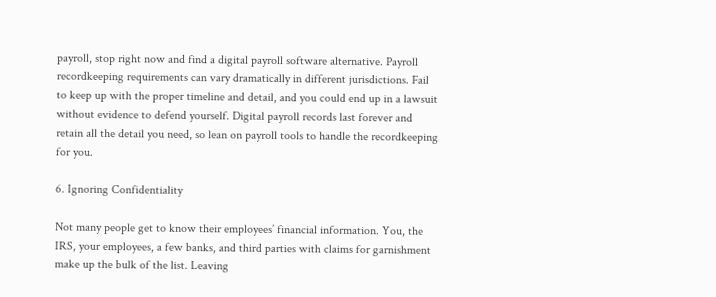payroll, stop right now and find a digital payroll software alternative. Payroll recordkeeping requirements can vary dramatically in different jurisdictions. Fail to keep up with the proper timeline and detail, and you could end up in a lawsuit without evidence to defend yourself. Digital payroll records last forever and retain all the detail you need, so lean on payroll tools to handle the recordkeeping for you.

6. Ignoring Confidentiality

Not many people get to know their employees’ financial information. You, the IRS, your employees, a few banks, and third parties with claims for garnishment make up the bulk of the list. Leaving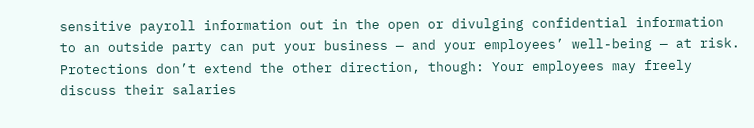sensitive payroll information out in the open or divulging confidential information to an outside party can put your business — and your employees’ well-being — at risk. Protections don’t extend the other direction, though: Your employees may freely discuss their salaries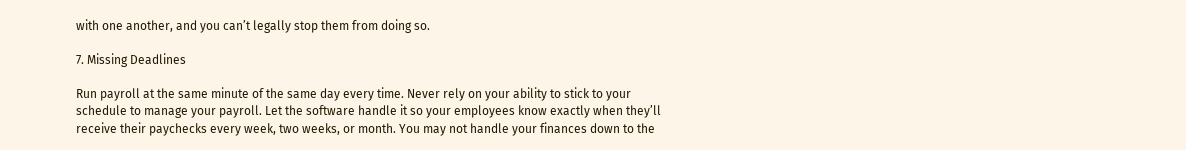with one another, and you can’t legally stop them from doing so.

7. Missing Deadlines

Run payroll at the same minute of the same day every time. Never rely on your ability to stick to your schedule to manage your payroll. Let the software handle it so your employees know exactly when they’ll receive their paychecks every week, two weeks, or month. You may not handle your finances down to the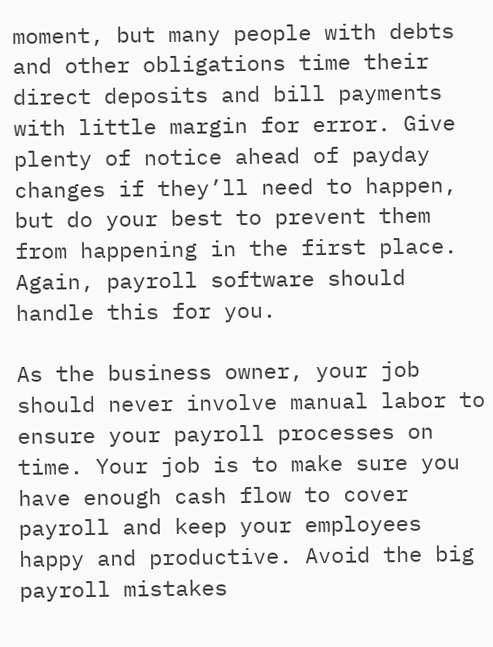moment, but many people with debts and other obligations time their direct deposits and bill payments with little margin for error. Give plenty of notice ahead of payday changes if they’ll need to happen, but do your best to prevent them from happening in the first place. Again, payroll software should handle this for you.

As the business owner, your job should never involve manual labor to ensure your payroll processes on time. Your job is to make sure you have enough cash flow to cover payroll and keep your employees happy and productive. Avoid the big payroll mistakes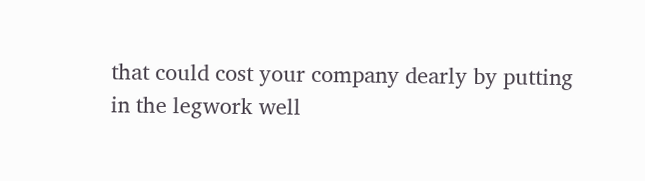that could cost your company dearly by putting in the legwork well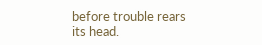before trouble rears its head.